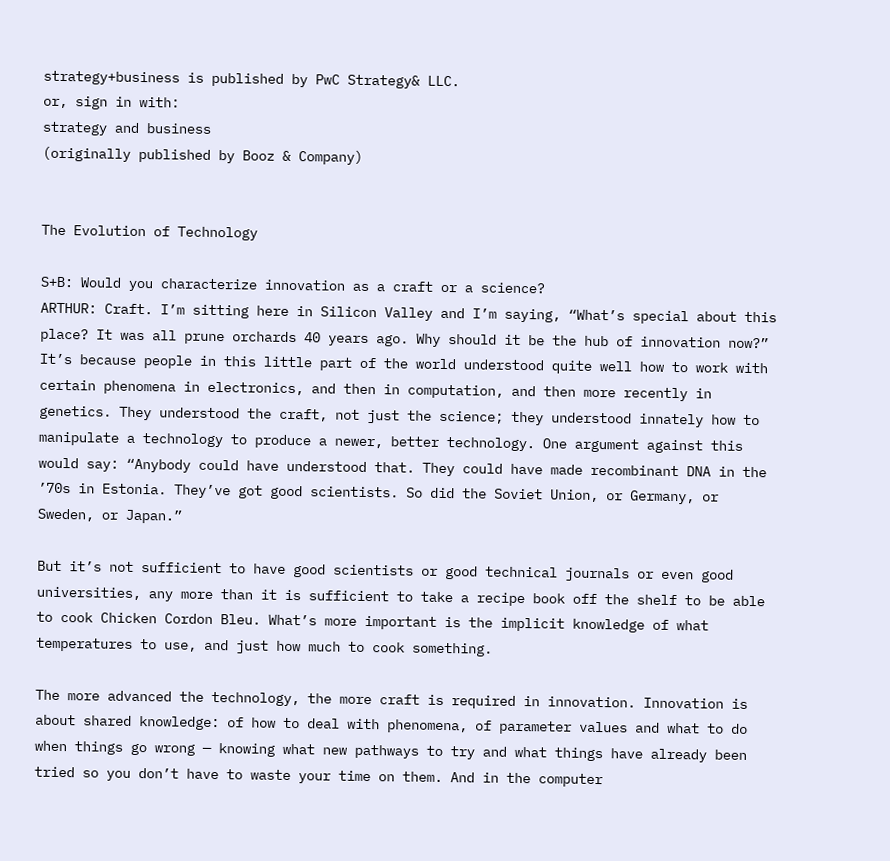strategy+business is published by PwC Strategy& LLC.
or, sign in with:
strategy and business
(originally published by Booz & Company)


The Evolution of Technology

S+B: Would you characterize innovation as a craft or a science?
ARTHUR: Craft. I’m sitting here in Silicon Valley and I’m saying, “What’s special about this place? It was all prune orchards 40 years ago. Why should it be the hub of innovation now?” It’s because people in this little part of the world understood quite well how to work with certain phenomena in electronics, and then in computation, and then more recently in genetics. They understood the craft, not just the science; they understood innately how to manipulate a technology to produce a newer, better technology. One argument against this would say: “Anybody could have understood that. They could have made recombinant DNA in the ’70s in Estonia. They’ve got good scientists. So did the Soviet Union, or Germany, or Sweden, or Japan.”

But it’s not sufficient to have good scientists or good technical journals or even good universities, any more than it is sufficient to take a recipe book off the shelf to be able to cook Chicken Cordon Bleu. What’s more important is the implicit knowledge of what temperatures to use, and just how much to cook something.

The more advanced the technology, the more craft is required in innovation. Innovation is about shared knowledge: of how to deal with phenomena, of parameter values and what to do when things go wrong — knowing what new pathways to try and what things have already been tried so you don’t have to waste your time on them. And in the computer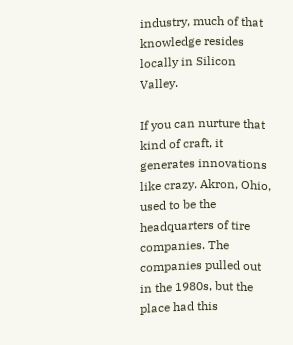industry, much of that knowledge resides locally in Silicon Valley.

If you can nurture that kind of craft, it generates innovations like crazy. Akron, Ohio, used to be the headquarters of tire companies. The companies pulled out in the 1980s, but the place had this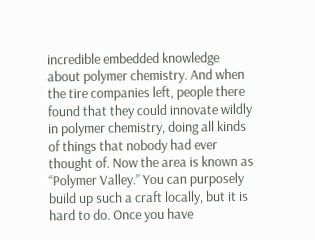incredible embedded knowledge about polymer chemistry. And when the tire companies left, people there found that they could innovate wildly in polymer chemistry, doing all kinds of things that nobody had ever thought of. Now the area is known as “Polymer Valley.” You can purposely build up such a craft locally, but it is hard to do. Once you have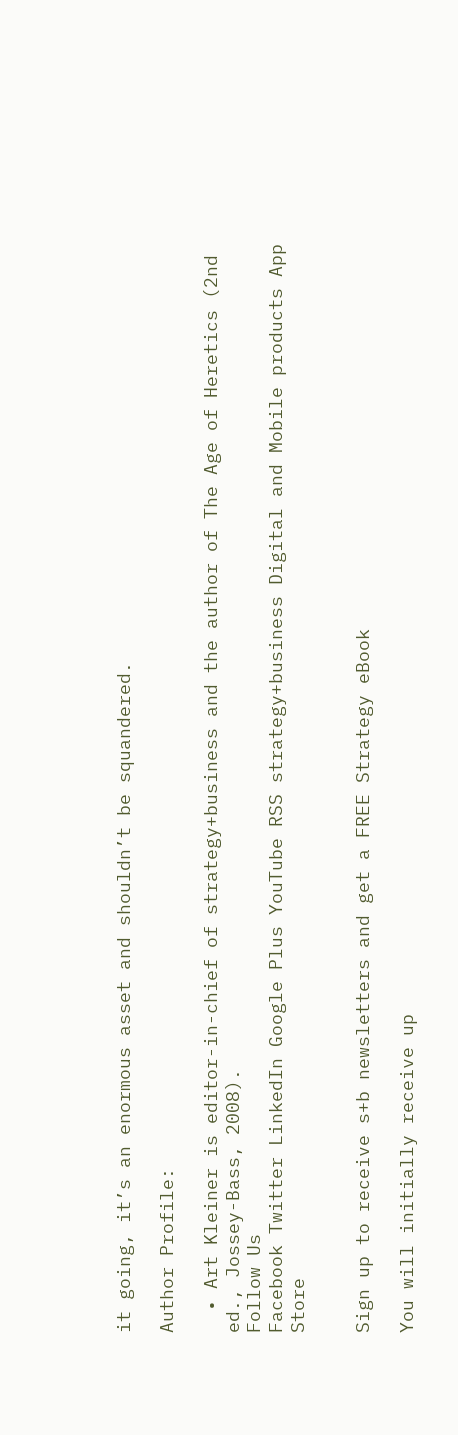it going, it’s an enormous asset and shouldn’t be squandered.

Author Profile:

  • Art Kleiner is editor-in-chief of strategy+business and the author of The Age of Heretics (2nd ed., Jossey-Bass, 2008).
Follow Us
Facebook Twitter LinkedIn Google Plus YouTube RSS strategy+business Digital and Mobile products App Store


Sign up to receive s+b newsletters and get a FREE Strategy eBook

You will initially receive up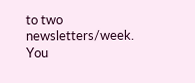to two newsletters/week. You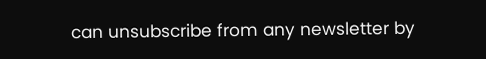can unsubscribe from any newsletter by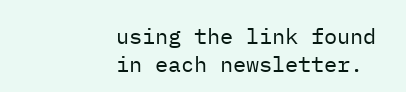using the link found in each newsletter.